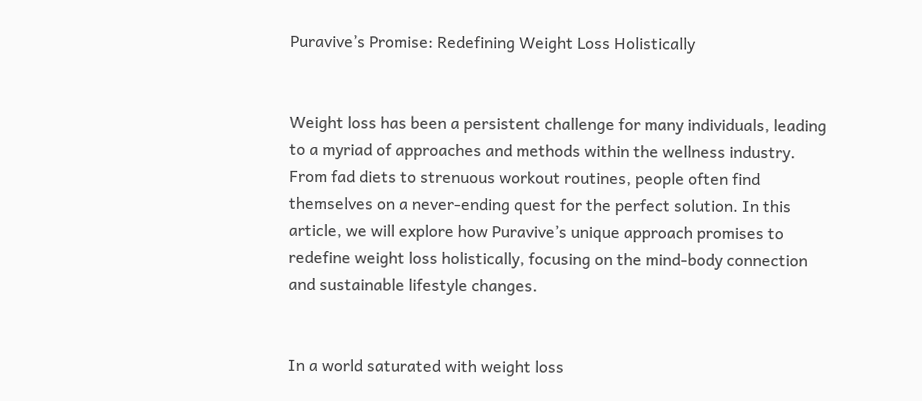Puravive’s Promise: Redefining Weight Loss Holistically


Weight loss has been a persistent challenge for many individuals, leading to a myriad of approaches and methods within the wellness industry. From fad diets to strenuous workout routines, people often find themselves on a never-ending quest for the perfect solution. In this article, we will explore how Puravive’s unique approach promises to redefine weight loss holistically, focusing on the mind-body connection and sustainable lifestyle changes.


In a world saturated with weight loss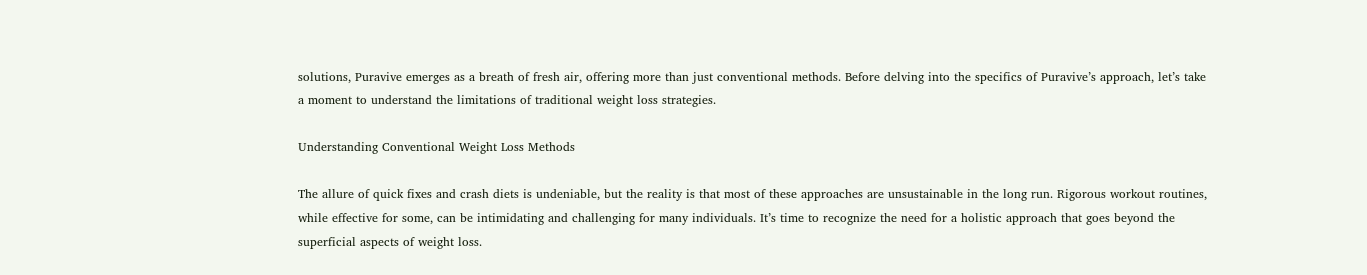solutions, Puravive emerges as a breath of fresh air, offering more than just conventional methods. Before delving into the specifics of Puravive’s approach, let’s take a moment to understand the limitations of traditional weight loss strategies.

Understanding Conventional Weight Loss Methods

The allure of quick fixes and crash diets is undeniable, but the reality is that most of these approaches are unsustainable in the long run. Rigorous workout routines, while effective for some, can be intimidating and challenging for many individuals. It’s time to recognize the need for a holistic approach that goes beyond the superficial aspects of weight loss.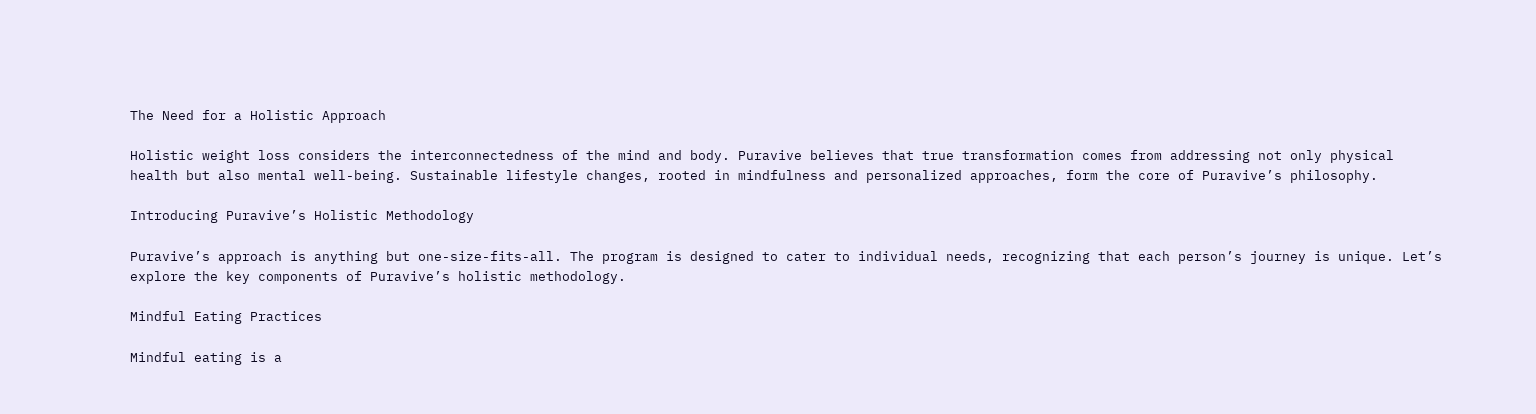The Need for a Holistic Approach

Holistic weight loss considers the interconnectedness of the mind and body. Puravive believes that true transformation comes from addressing not only physical health but also mental well-being. Sustainable lifestyle changes, rooted in mindfulness and personalized approaches, form the core of Puravive’s philosophy.

Introducing Puravive’s Holistic Methodology

Puravive’s approach is anything but one-size-fits-all. The program is designed to cater to individual needs, recognizing that each person’s journey is unique. Let’s explore the key components of Puravive’s holistic methodology.

Mindful Eating Practices

Mindful eating is a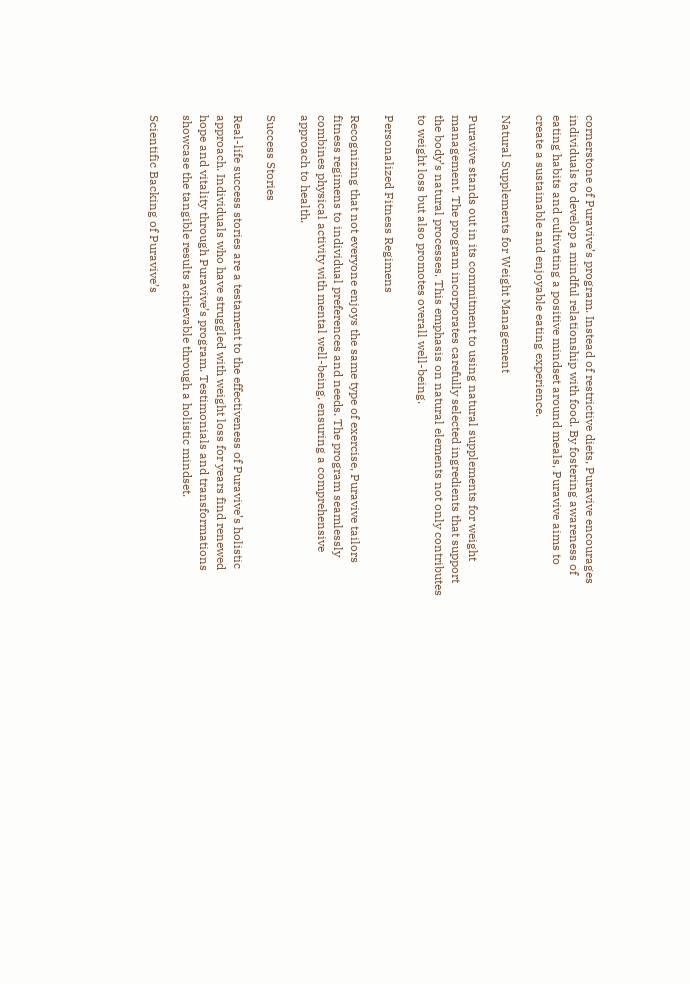cornerstone of Puravive’s program. Instead of restrictive diets, Puravive encourages individuals to develop a mindful relationship with food. By fostering awareness of eating habits and cultivating a positive mindset around meals, Puravive aims to create a sustainable and enjoyable eating experience.

Natural Supplements for Weight Management

Puravive stands out in its commitment to using natural supplements for weight management. The program incorporates carefully selected ingredients that support the body’s natural processes. This emphasis on natural elements not only contributes to weight loss but also promotes overall well-being.

Personalized Fitness Regimens

Recognizing that not everyone enjoys the same type of exercise, Puravive tailors fitness regimens to individual preferences and needs. The program seamlessly combines physical activity with mental well-being, ensuring a comprehensive approach to health.

Success Stories

Real-life success stories are a testament to the effectiveness of Puravive’s holistic approach. Individuals who have struggled with weight loss for years find renewed hope and vitality through Puravive’s program. Testimonials and transformations showcase the tangible results achievable through a holistic mindset.

Scientific Backing of Puravive’s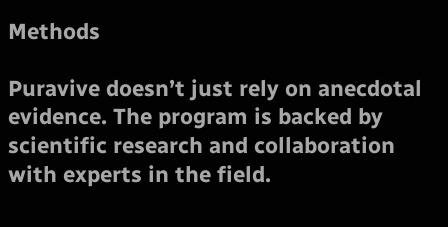Methods

Puravive doesn’t just rely on anecdotal evidence. The program is backed by scientific research and collaboration with experts in the field.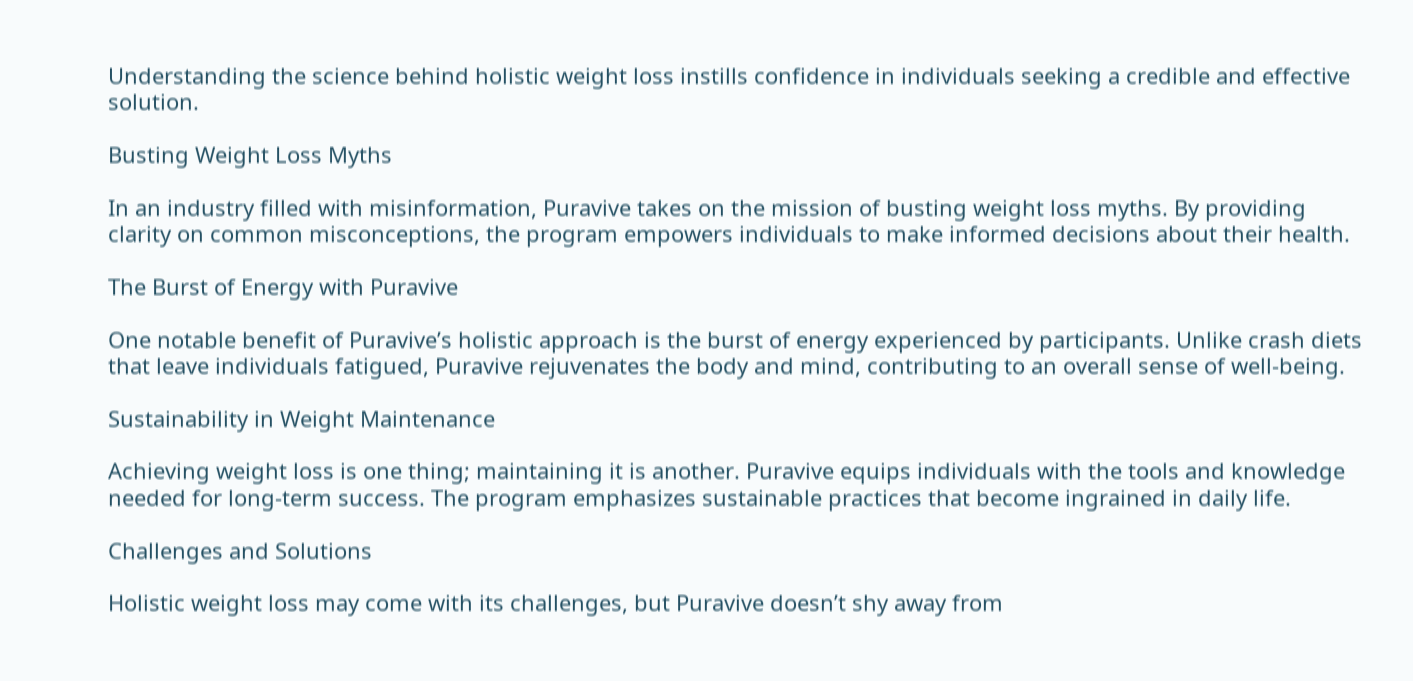Understanding the science behind holistic weight loss instills confidence in individuals seeking a credible and effective solution.

Busting Weight Loss Myths

In an industry filled with misinformation, Puravive takes on the mission of busting weight loss myths. By providing clarity on common misconceptions, the program empowers individuals to make informed decisions about their health.

The Burst of Energy with Puravive

One notable benefit of Puravive’s holistic approach is the burst of energy experienced by participants. Unlike crash diets that leave individuals fatigued, Puravive rejuvenates the body and mind, contributing to an overall sense of well-being.

Sustainability in Weight Maintenance

Achieving weight loss is one thing; maintaining it is another. Puravive equips individuals with the tools and knowledge needed for long-term success. The program emphasizes sustainable practices that become ingrained in daily life.

Challenges and Solutions

Holistic weight loss may come with its challenges, but Puravive doesn’t shy away from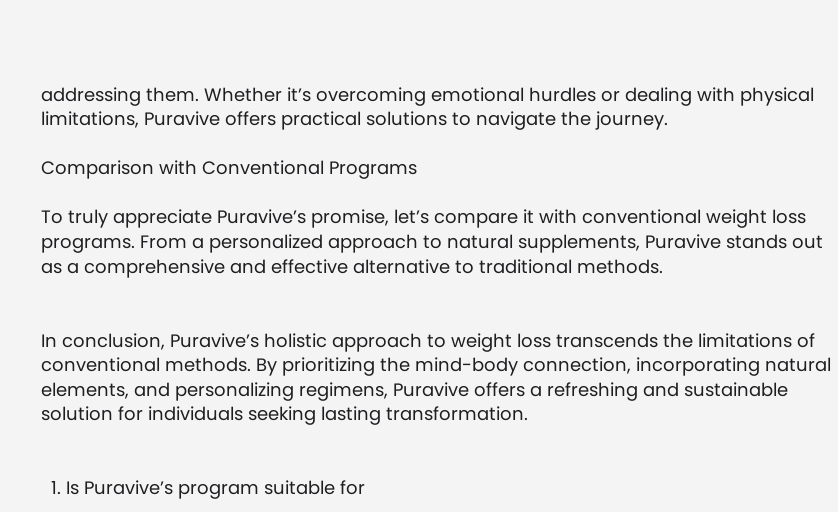addressing them. Whether it’s overcoming emotional hurdles or dealing with physical limitations, Puravive offers practical solutions to navigate the journey.

Comparison with Conventional Programs

To truly appreciate Puravive’s promise, let’s compare it with conventional weight loss programs. From a personalized approach to natural supplements, Puravive stands out as a comprehensive and effective alternative to traditional methods.


In conclusion, Puravive’s holistic approach to weight loss transcends the limitations of conventional methods. By prioritizing the mind-body connection, incorporating natural elements, and personalizing regimens, Puravive offers a refreshing and sustainable solution for individuals seeking lasting transformation.


  1. Is Puravive’s program suitable for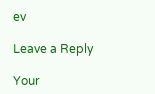ev

Leave a Reply

Your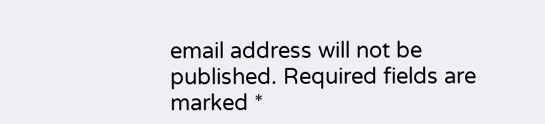email address will not be published. Required fields are marked *